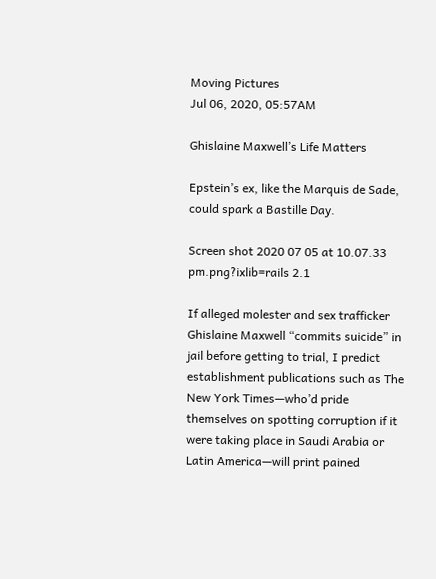Moving Pictures
Jul 06, 2020, 05:57AM

Ghislaine Maxwell’s Life Matters

Epstein’s ex, like the Marquis de Sade, could spark a Bastille Day.

Screen shot 2020 07 05 at 10.07.33 pm.png?ixlib=rails 2.1

If alleged molester and sex trafficker Ghislaine Maxwell “commits suicide” in jail before getting to trial, I predict establishment publications such as The New York Times—who’d pride themselves on spotting corruption if it were taking place in Saudi Arabia or Latin America—will print pained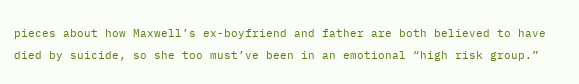pieces about how Maxwell’s ex-boyfriend and father are both believed to have died by suicide, so she too must’ve been in an emotional “high risk group.”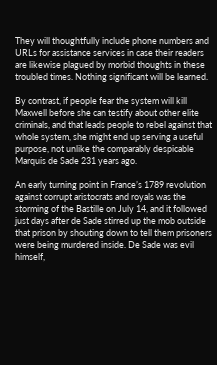They will thoughtfully include phone numbers and URLs for assistance services in case their readers are likewise plagued by morbid thoughts in these troubled times. Nothing significant will be learned.

By contrast, if people fear the system will kill Maxwell before she can testify about other elite criminals, and that leads people to rebel against that whole system, she might end up serving a useful purpose, not unlike the comparably despicable Marquis de Sade 231 years ago.

An early turning point in France’s 1789 revolution against corrupt aristocrats and royals was the storming of the Bastille on July 14, and it followed just days after de Sade stirred up the mob outside that prison by shouting down to tell them prisoners were being murdered inside. De Sade was evil himself,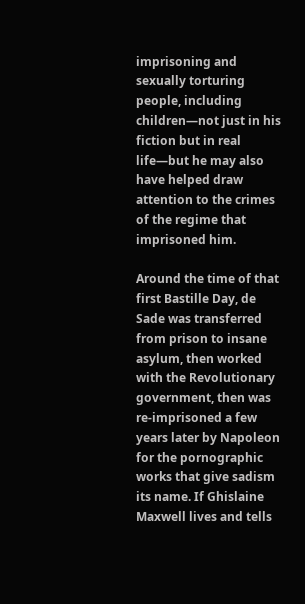imprisoning and sexually torturing people, including children—not just in his fiction but in real life—but he may also have helped draw attention to the crimes of the regime that imprisoned him.

Around the time of that first Bastille Day, de Sade was transferred from prison to insane asylum, then worked with the Revolutionary government, then was re-imprisoned a few years later by Napoleon for the pornographic works that give sadism its name. If Ghislaine Maxwell lives and tells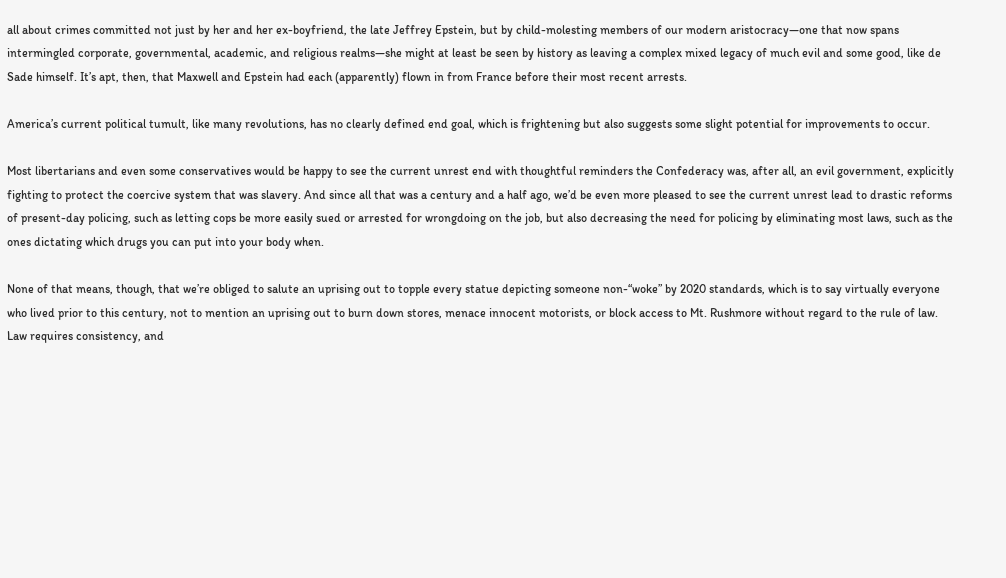all about crimes committed not just by her and her ex-boyfriend, the late Jeffrey Epstein, but by child-molesting members of our modern aristocracy—one that now spans intermingled corporate, governmental, academic, and religious realms—she might at least be seen by history as leaving a complex mixed legacy of much evil and some good, like de Sade himself. It’s apt, then, that Maxwell and Epstein had each (apparently) flown in from France before their most recent arrests.

America’s current political tumult, like many revolutions, has no clearly defined end goal, which is frightening but also suggests some slight potential for improvements to occur.

Most libertarians and even some conservatives would be happy to see the current unrest end with thoughtful reminders the Confederacy was, after all, an evil government, explicitly fighting to protect the coercive system that was slavery. And since all that was a century and a half ago, we’d be even more pleased to see the current unrest lead to drastic reforms of present-day policing, such as letting cops be more easily sued or arrested for wrongdoing on the job, but also decreasing the need for policing by eliminating most laws, such as the ones dictating which drugs you can put into your body when.

None of that means, though, that we’re obliged to salute an uprising out to topple every statue depicting someone non-“woke” by 2020 standards, which is to say virtually everyone who lived prior to this century, not to mention an uprising out to burn down stores, menace innocent motorists, or block access to Mt. Rushmore without regard to the rule of law. Law requires consistency, and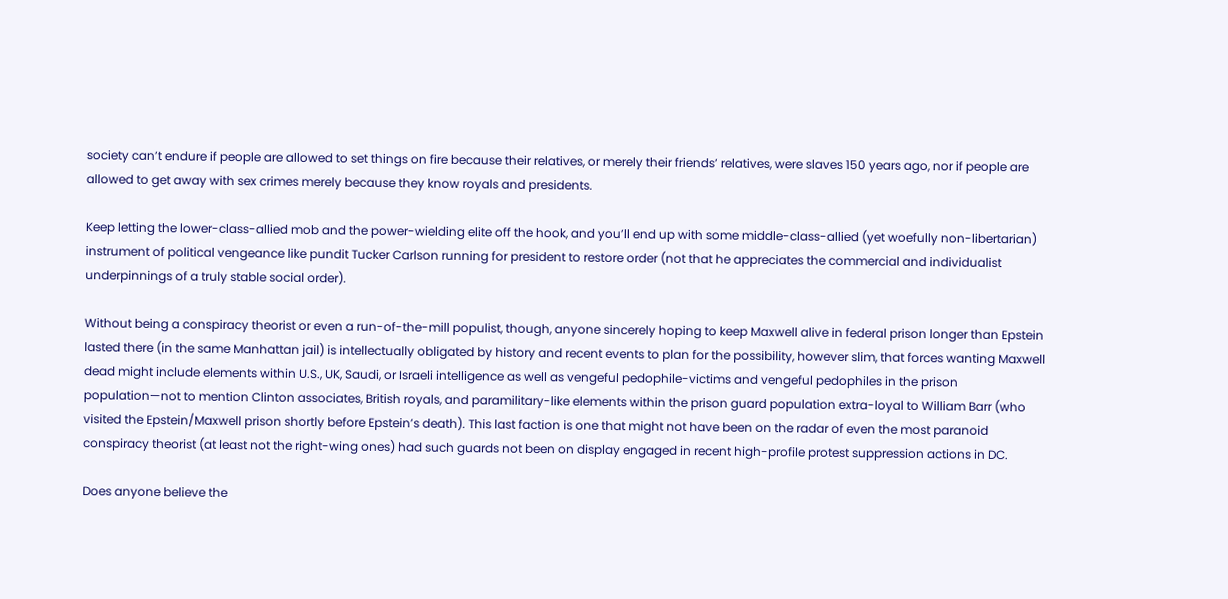society can’t endure if people are allowed to set things on fire because their relatives, or merely their friends’ relatives, were slaves 150 years ago, nor if people are allowed to get away with sex crimes merely because they know royals and presidents.

Keep letting the lower-class-allied mob and the power-wielding elite off the hook, and you’ll end up with some middle-class-allied (yet woefully non-libertarian) instrument of political vengeance like pundit Tucker Carlson running for president to restore order (not that he appreciates the commercial and individualist underpinnings of a truly stable social order).

Without being a conspiracy theorist or even a run-of-the-mill populist, though, anyone sincerely hoping to keep Maxwell alive in federal prison longer than Epstein lasted there (in the same Manhattan jail) is intellectually obligated by history and recent events to plan for the possibility, however slim, that forces wanting Maxwell dead might include elements within U.S., UK, Saudi, or Israeli intelligence as well as vengeful pedophile-victims and vengeful pedophiles in the prison population—not to mention Clinton associates, British royals, and paramilitary-like elements within the prison guard population extra-loyal to William Barr (who visited the Epstein/Maxwell prison shortly before Epstein’s death). This last faction is one that might not have been on the radar of even the most paranoid conspiracy theorist (at least not the right-wing ones) had such guards not been on display engaged in recent high-profile protest suppression actions in DC.

Does anyone believe the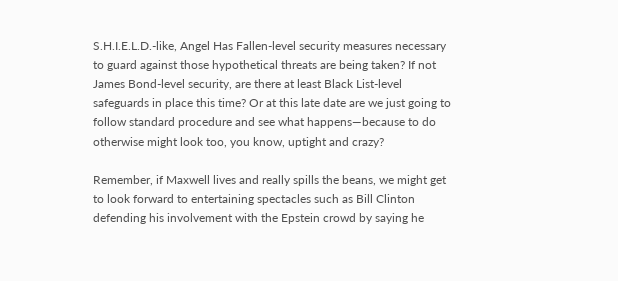S.H.I.E.L.D.-like, Angel Has Fallen-level security measures necessary to guard against those hypothetical threats are being taken? If not James Bond-level security, are there at least Black List-level safeguards in place this time? Or at this late date are we just going to follow standard procedure and see what happens—because to do otherwise might look too, you know, uptight and crazy?

Remember, if Maxwell lives and really spills the beans, we might get to look forward to entertaining spectacles such as Bill Clinton defending his involvement with the Epstein crowd by saying he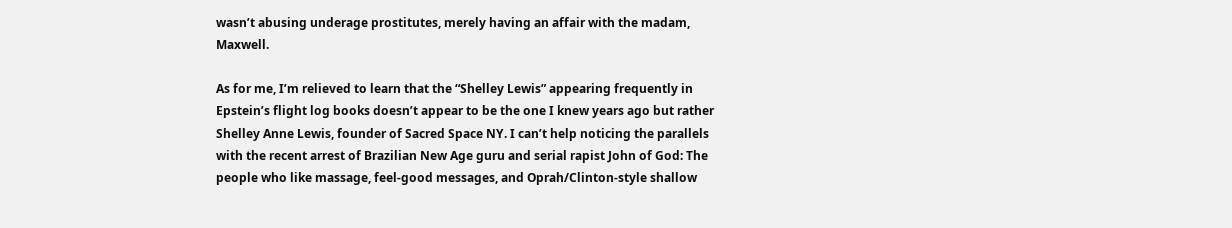wasn’t abusing underage prostitutes, merely having an affair with the madam, Maxwell.

As for me, I’m relieved to learn that the “Shelley Lewis” appearing frequently in Epstein’s flight log books doesn’t appear to be the one I knew years ago but rather Shelley Anne Lewis, founder of Sacred Space NY. I can’t help noticing the parallels with the recent arrest of Brazilian New Age guru and serial rapist John of God: The people who like massage, feel-good messages, and Oprah/Clinton-style shallow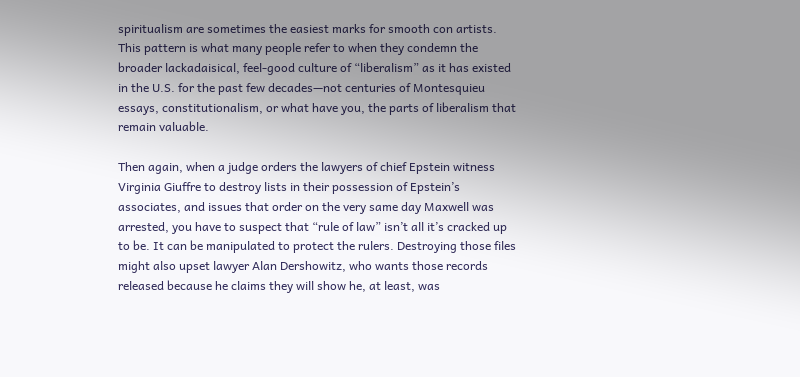spiritualism are sometimes the easiest marks for smooth con artists. This pattern is what many people refer to when they condemn the broader lackadaisical, feel-good culture of “liberalism” as it has existed in the U.S. for the past few decades—not centuries of Montesquieu essays, constitutionalism, or what have you, the parts of liberalism that remain valuable.

Then again, when a judge orders the lawyers of chief Epstein witness Virginia Giuffre to destroy lists in their possession of Epstein’s associates, and issues that order on the very same day Maxwell was arrested, you have to suspect that “rule of law” isn’t all it’s cracked up to be. It can be manipulated to protect the rulers. Destroying those files might also upset lawyer Alan Dershowitz, who wants those records released because he claims they will show he, at least, was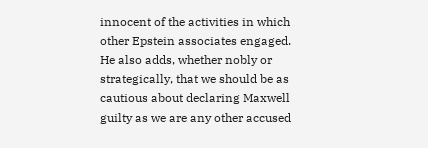innocent of the activities in which other Epstein associates engaged. He also adds, whether nobly or strategically, that we should be as cautious about declaring Maxwell guilty as we are any other accused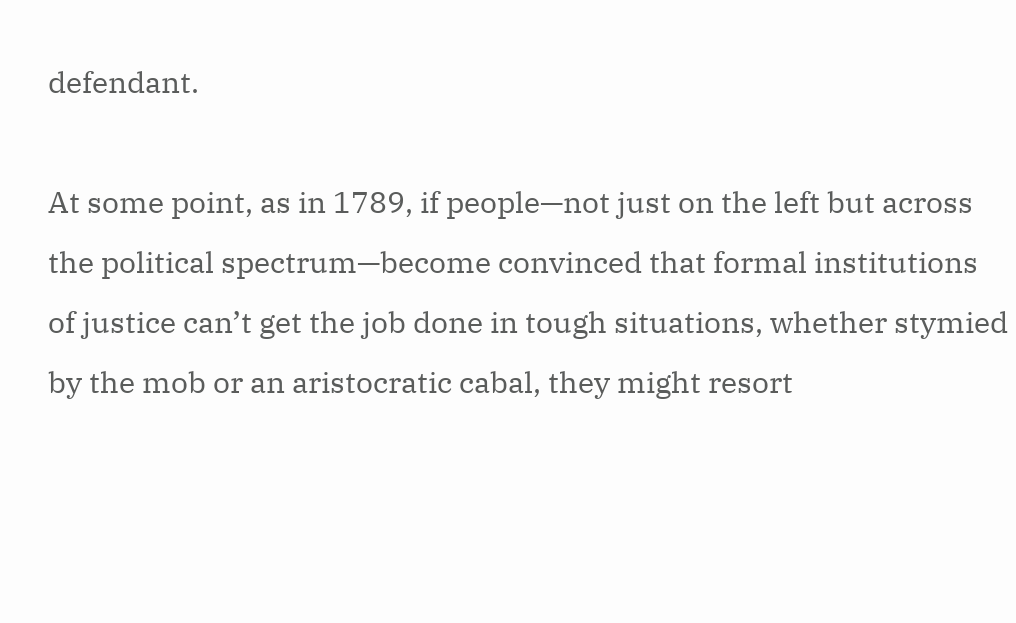defendant.

At some point, as in 1789, if people—not just on the left but across the political spectrum—become convinced that formal institutions of justice can’t get the job done in tough situations, whether stymied by the mob or an aristocratic cabal, they might resort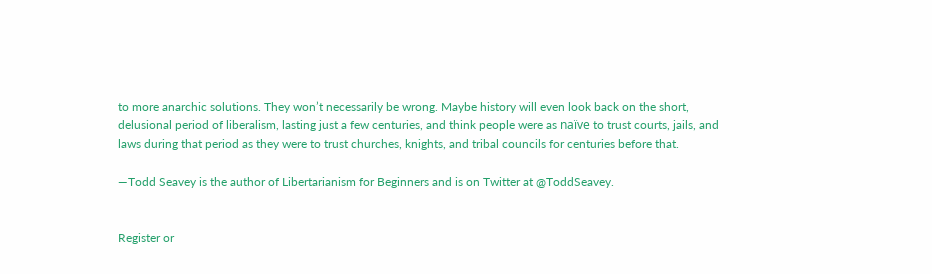to more anarchic solutions. They won’t necessarily be wrong. Maybe history will even look back on the short, delusional period of liberalism, lasting just a few centuries, and think people were as naïve to trust courts, jails, and laws during that period as they were to trust churches, knights, and tribal councils for centuries before that.

—Todd Seavey is the author of Libertarianism for Beginners and is on Twitter at @ToddSeavey.


Register or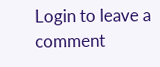Login to leave a comment